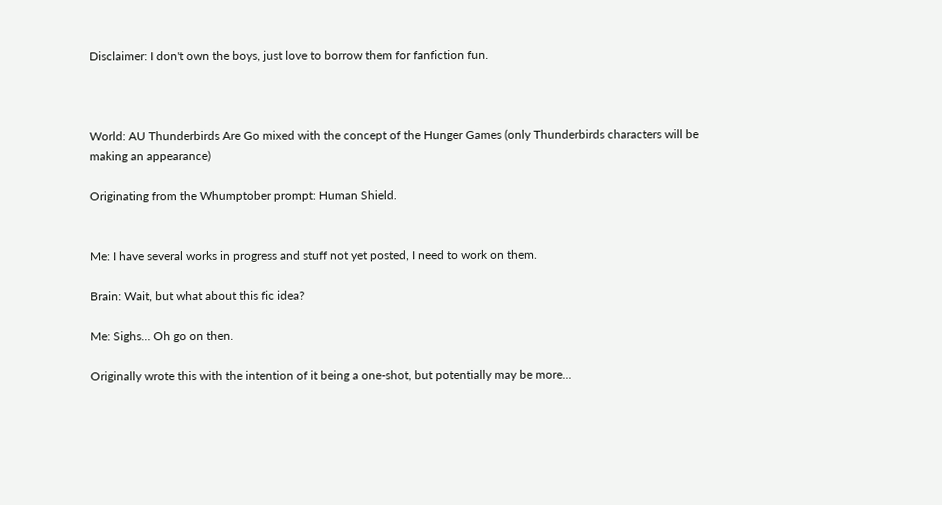Disclaimer: I don't own the boys, just love to borrow them for fanfiction fun.



World: AU Thunderbirds Are Go mixed with the concept of the Hunger Games (only Thunderbirds characters will be making an appearance)

Originating from the Whumptober prompt: Human Shield.


Me: I have several works in progress and stuff not yet posted, I need to work on them.

Brain: Wait, but what about this fic idea?

Me: Sighs… Oh go on then.

Originally wrote this with the intention of it being a one-shot, but potentially may be more...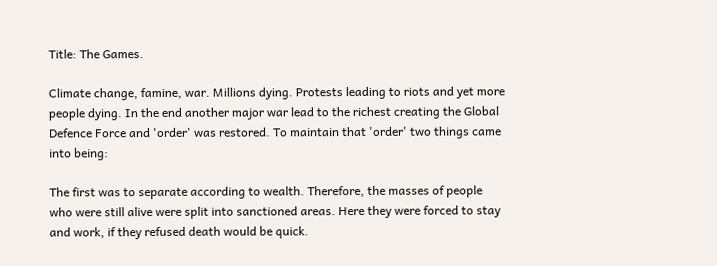Title: The Games.

Climate change, famine, war. Millions dying. Protests leading to riots and yet more people dying. In the end another major war lead to the richest creating the Global Defence Force and 'order' was restored. To maintain that 'order' two things came into being:

The first was to separate according to wealth. Therefore, the masses of people who were still alive were split into sanctioned areas. Here they were forced to stay and work, if they refused death would be quick.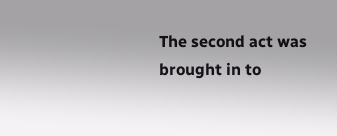The second act was brought in to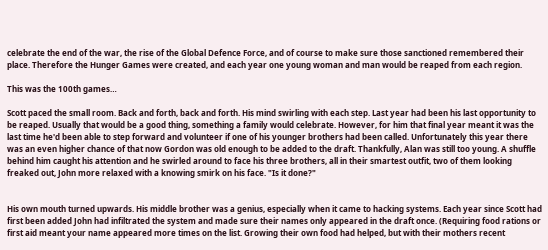celebrate the end of the war, the rise of the Global Defence Force, and of course to make sure those sanctioned remembered their place. Therefore the Hunger Games were created, and each year one young woman and man would be reaped from each region.

This was the 100th games…

Scott paced the small room. Back and forth, back and forth. His mind swirling with each step. Last year had been his last opportunity to be reaped. Usually that would be a good thing, something a family would celebrate. However, for him that final year meant it was the last time he'd been able to step forward and volunteer if one of his younger brothers had been called. Unfortunately this year there was an even higher chance of that now Gordon was old enough to be added to the draft. Thankfully, Alan was still too young. A shuffle behind him caught his attention and he swirled around to face his three brothers, all in their smartest outfit, two of them looking freaked out, John more relaxed with a knowing smirk on his face. "Is it done?"


His own mouth turned upwards. His middle brother was a genius, especially when it came to hacking systems. Each year since Scott had first been added John had infiltrated the system and made sure their names only appeared in the draft once. (Requiring food rations or first aid meant your name appeared more times on the list. Growing their own food had helped, but with their mothers recent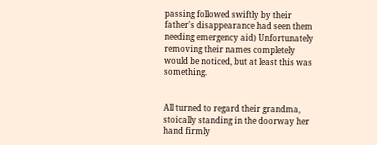passing followed swiftly by their father's disappearance had seen them needing emergency aid) Unfortunately removing their names completely would be noticed, but at least this was something.


All turned to regard their grandma, stoically standing in the doorway her hand firmly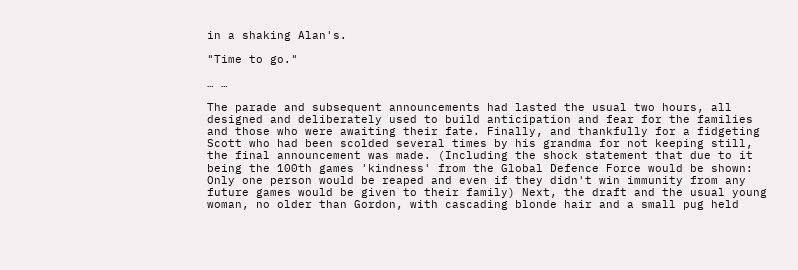in a shaking Alan's.

"Time to go."

… …

The parade and subsequent announcements had lasted the usual two hours, all designed and deliberately used to build anticipation and fear for the families and those who were awaiting their fate. Finally, and thankfully for a fidgeting Scott who had been scolded several times by his grandma for not keeping still, the final announcement was made. (Including the shock statement that due to it being the 100th games 'kindness' from the Global Defence Force would be shown: Only one person would be reaped and even if they didn't win immunity from any future games would be given to their family) Next, the draft and the usual young woman, no older than Gordon, with cascading blonde hair and a small pug held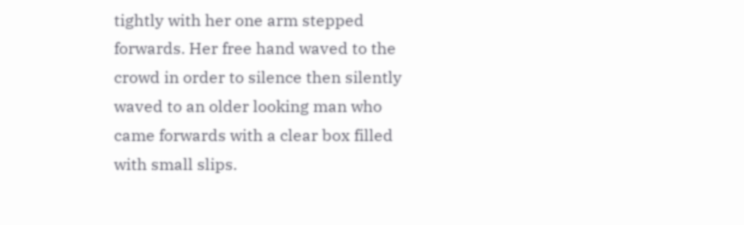tightly with her one arm stepped forwards. Her free hand waved to the crowd in order to silence then silently waved to an older looking man who came forwards with a clear box filled with small slips.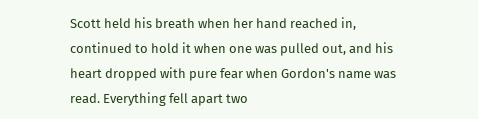Scott held his breath when her hand reached in, continued to hold it when one was pulled out, and his heart dropped with pure fear when Gordon's name was read. Everything fell apart two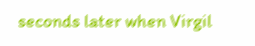seconds later when Virgil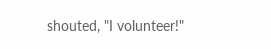shouted, "I volunteer!"